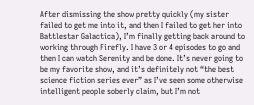After dismissing the show pretty quickly (my sister failed to get me into it, and then I failed to get her into Battlestar Galactica), I’m finally getting back around to working through Firefly. I have 3 or 4 episodes to go and then I can watch Serenity and be done. It’s never going to be my favorite show, and it’s definitely not “the best science fiction series ever” as I’ve seen some otherwise intelligent people soberly claim, but I’m not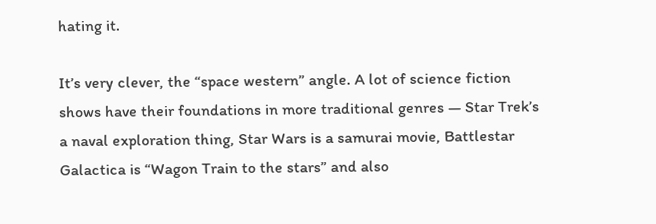hating it.

It’s very clever, the “space western” angle. A lot of science fiction shows have their foundations in more traditional genres — Star Trek’s a naval exploration thing, Star Wars is a samurai movie, Battlestar Galactica is “Wagon Train to the stars” and also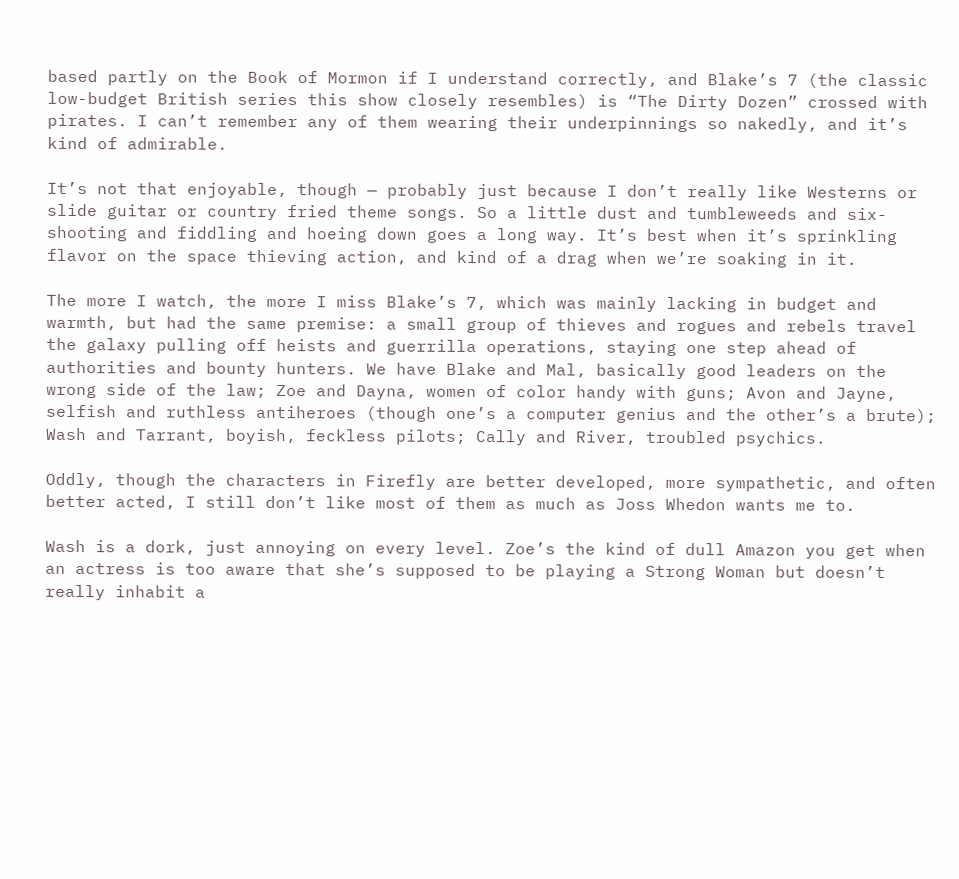based partly on the Book of Mormon if I understand correctly, and Blake’s 7 (the classic low-budget British series this show closely resembles) is “The Dirty Dozen” crossed with pirates. I can’t remember any of them wearing their underpinnings so nakedly, and it’s kind of admirable.

It’s not that enjoyable, though — probably just because I don’t really like Westerns or slide guitar or country fried theme songs. So a little dust and tumbleweeds and six-shooting and fiddling and hoeing down goes a long way. It’s best when it’s sprinkling flavor on the space thieving action, and kind of a drag when we’re soaking in it.

The more I watch, the more I miss Blake’s 7, which was mainly lacking in budget and warmth, but had the same premise: a small group of thieves and rogues and rebels travel the galaxy pulling off heists and guerrilla operations, staying one step ahead of authorities and bounty hunters. We have Blake and Mal, basically good leaders on the wrong side of the law; Zoe and Dayna, women of color handy with guns; Avon and Jayne, selfish and ruthless antiheroes (though one’s a computer genius and the other’s a brute); Wash and Tarrant, boyish, feckless pilots; Cally and River, troubled psychics.

Oddly, though the characters in Firefly are better developed, more sympathetic, and often better acted, I still don’t like most of them as much as Joss Whedon wants me to.

Wash is a dork, just annoying on every level. Zoe’s the kind of dull Amazon you get when an actress is too aware that she’s supposed to be playing a Strong Woman but doesn’t really inhabit a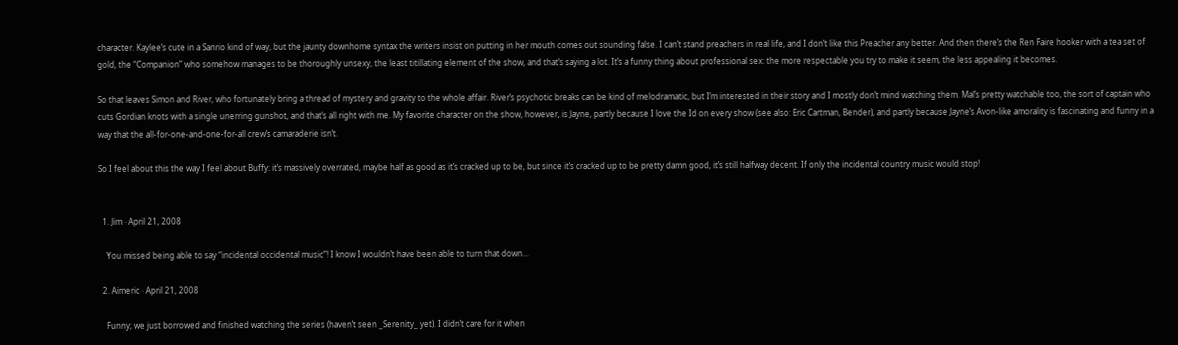character. Kaylee’s cute in a Sanrio kind of way, but the jaunty downhome syntax the writers insist on putting in her mouth comes out sounding false. I can’t stand preachers in real life, and I don’t like this Preacher any better. And then there’s the Ren Faire hooker with a tea set of gold, the “Companion” who somehow manages to be thoroughly unsexy, the least titillating element of the show, and that’s saying a lot. It’s a funny thing about professional sex: the more respectable you try to make it seem, the less appealing it becomes.

So that leaves Simon and River, who fortunately bring a thread of mystery and gravity to the whole affair. River’s psychotic breaks can be kind of melodramatic, but I’m interested in their story and I mostly don’t mind watching them. Mal’s pretty watchable too, the sort of captain who cuts Gordian knots with a single unerring gunshot, and that’s all right with me. My favorite character on the show, however, is Jayne, partly because I love the Id on every show (see also: Eric Cartman, Bender), and partly because Jayne’s Avon-like amorality is fascinating and funny in a way that the all-for-one-and-one-for-all crew’s camaraderie isn’t.

So I feel about this the way I feel about Buffy: it’s massively overrated, maybe half as good as it’s cracked up to be, but since it’s cracked up to be pretty damn good, it’s still halfway decent. If only the incidental country music would stop!


  1. Jim · April 21, 2008

    You missed being able to say “incidental occidental music”! I know I wouldn’t have been able to turn that down…

  2. Aimeric · April 21, 2008

    Funny; we just borrowed and finished watching the series (haven’t seen _Serenity_ yet). I didn’t care for it when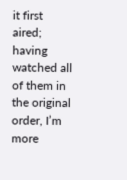it first aired; having watched all of them in the original order, I’m more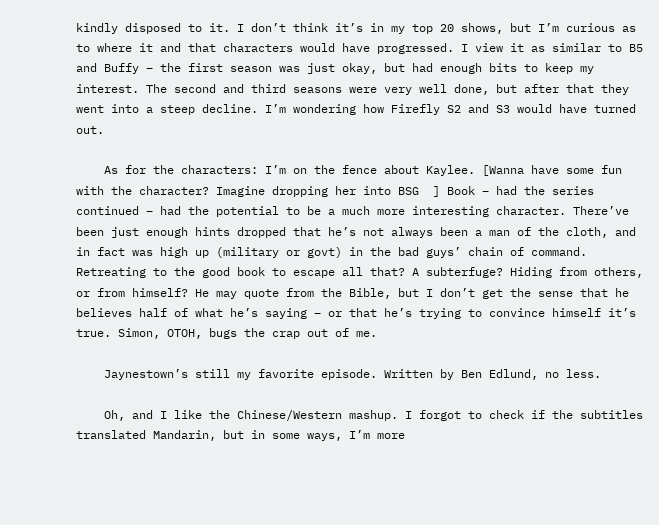kindly disposed to it. I don’t think it’s in my top 20 shows, but I’m curious as to where it and that characters would have progressed. I view it as similar to B5 and Buffy – the first season was just okay, but had enough bits to keep my interest. The second and third seasons were very well done, but after that they went into a steep decline. I’m wondering how Firefly S2 and S3 would have turned out.

    As for the characters: I’m on the fence about Kaylee. [Wanna have some fun with the character? Imagine dropping her into BSG  ] Book – had the series continued – had the potential to be a much more interesting character. There’ve been just enough hints dropped that he’s not always been a man of the cloth, and in fact was high up (military or govt) in the bad guys’ chain of command. Retreating to the good book to escape all that? A subterfuge? Hiding from others, or from himself? He may quote from the Bible, but I don’t get the sense that he believes half of what he’s saying – or that he’s trying to convince himself it’s true. Simon, OTOH, bugs the crap out of me.

    Jaynestown’s still my favorite episode. Written by Ben Edlund, no less.

    Oh, and I like the Chinese/Western mashup. I forgot to check if the subtitles translated Mandarin, but in some ways, I’m more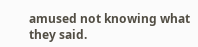amused not knowing what they said.